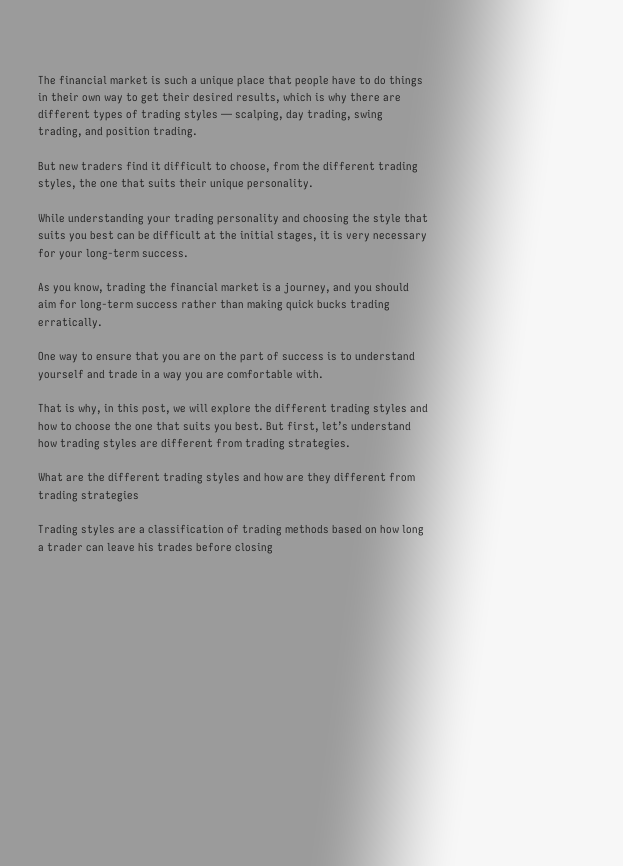The financial market is such a unique place that people have to do things in their own way to get their desired results, which is why there are different types of trading styles — scalping, day trading, swing trading, and position trading.

But new traders find it difficult to choose, from the different trading styles, the one that suits their unique personality.

While understanding your trading personality and choosing the style that suits you best can be difficult at the initial stages, it is very necessary for your long-term success.

As you know, trading the financial market is a journey, and you should aim for long-term success rather than making quick bucks trading erratically.

One way to ensure that you are on the part of success is to understand yourself and trade in a way you are comfortable with.

That is why, in this post, we will explore the different trading styles and how to choose the one that suits you best. But first, let’s understand how trading styles are different from trading strategies.

What are the different trading styles and how are they different from trading strategies

Trading styles are a classification of trading methods based on how long a trader can leave his trades before closing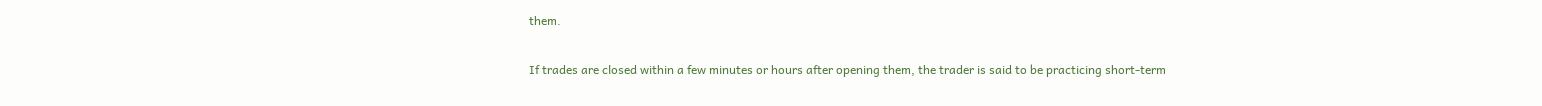them.

If trades are closed within a few minutes or hours after opening them, the trader is said to be practicing short-term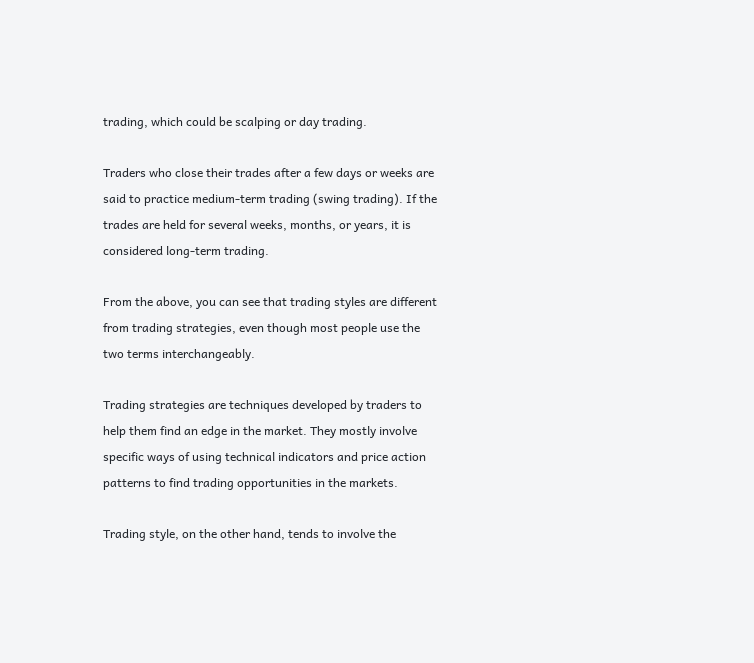trading, which could be scalping or day trading.

Traders who close their trades after a few days or weeks are said to practice medium-term trading (swing trading). If the trades are held for several weeks, months, or years, it is considered long-term trading.

From the above, you can see that trading styles are different from trading strategies, even though most people use the two terms interchangeably.

Trading strategies are techniques developed by traders to help them find an edge in the market. They mostly involve specific ways of using technical indicators and price action patterns to find trading opportunities in the markets.

Trading style, on the other hand, tends to involve the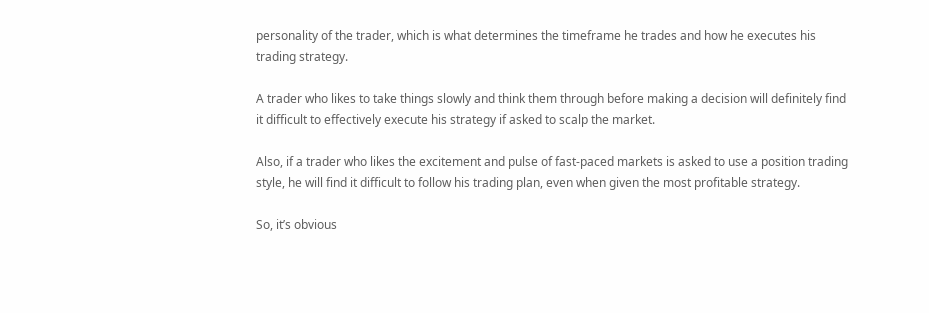personality of the trader, which is what determines the timeframe he trades and how he executes his trading strategy.

A trader who likes to take things slowly and think them through before making a decision will definitely find it difficult to effectively execute his strategy if asked to scalp the market.

Also, if a trader who likes the excitement and pulse of fast-paced markets is asked to use a position trading style, he will find it difficult to follow his trading plan, even when given the most profitable strategy.

So, it’s obvious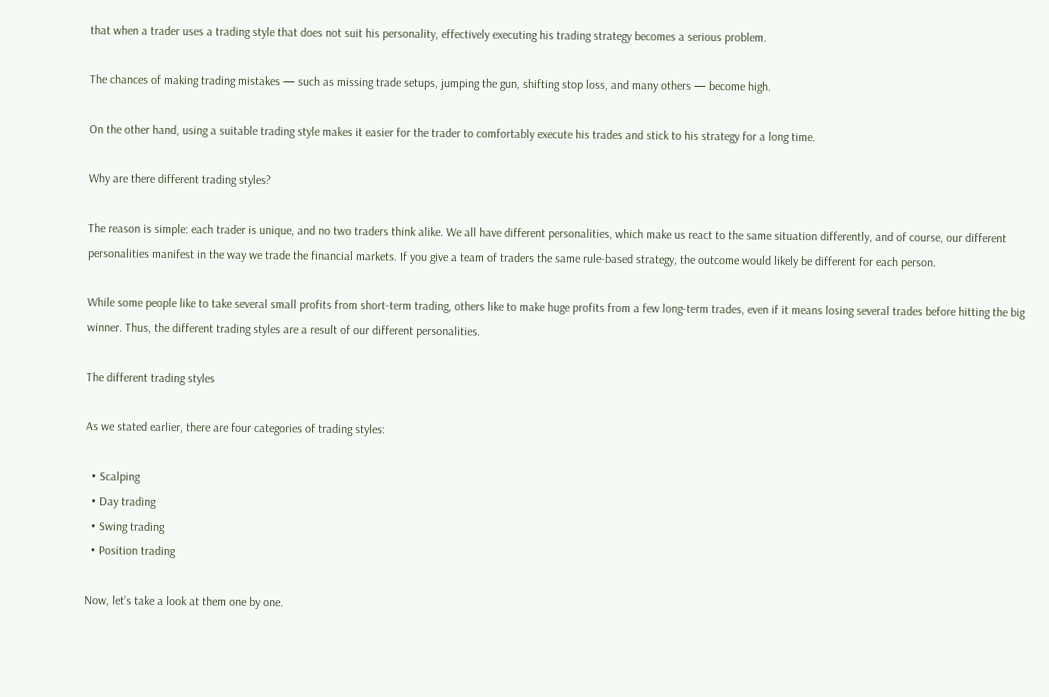that when a trader uses a trading style that does not suit his personality, effectively executing his trading strategy becomes a serious problem.

The chances of making trading mistakes — such as missing trade setups, jumping the gun, shifting stop loss, and many others — become high.

On the other hand, using a suitable trading style makes it easier for the trader to comfortably execute his trades and stick to his strategy for a long time.

Why are there different trading styles?

The reason is simple: each trader is unique, and no two traders think alike. We all have different personalities, which make us react to the same situation differently, and of course, our different personalities manifest in the way we trade the financial markets. If you give a team of traders the same rule-based strategy, the outcome would likely be different for each person.

While some people like to take several small profits from short-term trading, others like to make huge profits from a few long-term trades, even if it means losing several trades before hitting the big winner. Thus, the different trading styles are a result of our different personalities.

The different trading styles

As we stated earlier, there are four categories of trading styles:

  • Scalping
  • Day trading
  • Swing trading
  • Position trading

Now, let’s take a look at them one by one.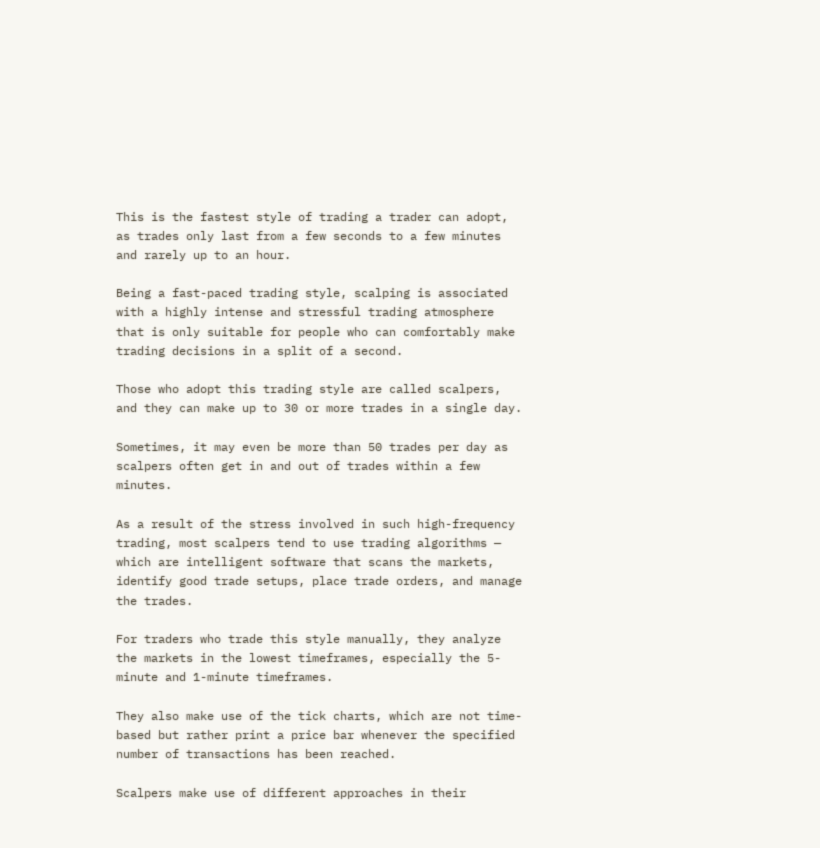This is the fastest style of trading a trader can adopt, as trades only last from a few seconds to a few minutes and rarely up to an hour.

Being a fast-paced trading style, scalping is associated with a highly intense and stressful trading atmosphere that is only suitable for people who can comfortably make trading decisions in a split of a second.

Those who adopt this trading style are called scalpers, and they can make up to 30 or more trades in a single day.

Sometimes, it may even be more than 50 trades per day as scalpers often get in and out of trades within a few minutes.

As a result of the stress involved in such high-frequency trading, most scalpers tend to use trading algorithms — which are intelligent software that scans the markets, identify good trade setups, place trade orders, and manage the trades.

For traders who trade this style manually, they analyze the markets in the lowest timeframes, especially the 5-minute and 1-minute timeframes.

They also make use of the tick charts, which are not time-based but rather print a price bar whenever the specified number of transactions has been reached.

Scalpers make use of different approaches in their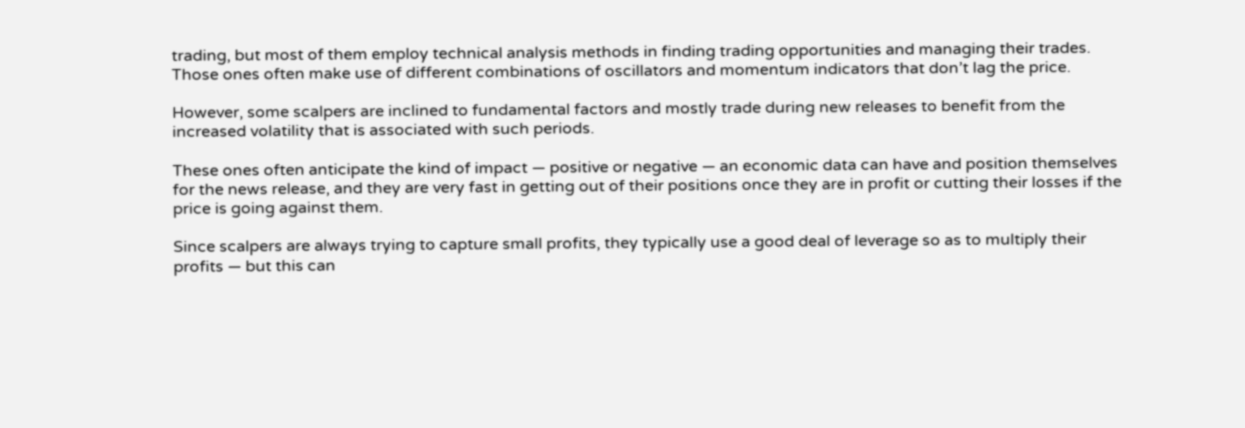trading, but most of them employ technical analysis methods in finding trading opportunities and managing their trades. Those ones often make use of different combinations of oscillators and momentum indicators that don’t lag the price.

However, some scalpers are inclined to fundamental factors and mostly trade during new releases to benefit from the increased volatility that is associated with such periods.

These ones often anticipate the kind of impact — positive or negative — an economic data can have and position themselves for the news release, and they are very fast in getting out of their positions once they are in profit or cutting their losses if the price is going against them.

Since scalpers are always trying to capture small profits, they typically use a good deal of leverage so as to multiply their profits — but this can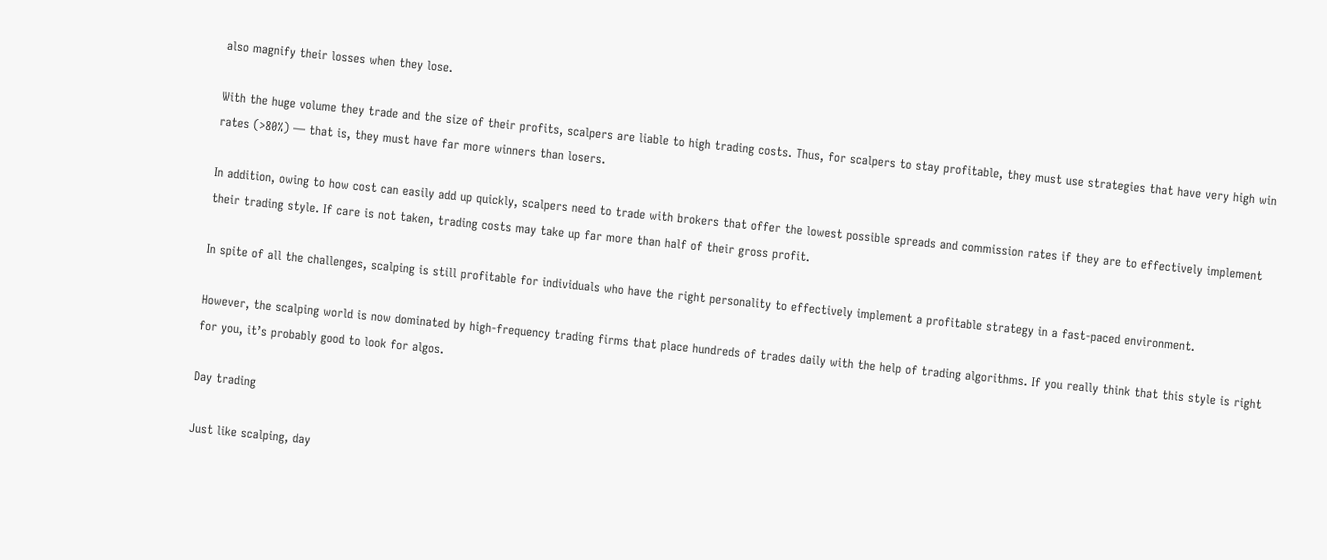also magnify their losses when they lose.

With the huge volume they trade and the size of their profits, scalpers are liable to high trading costs. Thus, for scalpers to stay profitable, they must use strategies that have very high win rates (>80%) — that is, they must have far more winners than losers.

In addition, owing to how cost can easily add up quickly, scalpers need to trade with brokers that offer the lowest possible spreads and commission rates if they are to effectively implement their trading style. If care is not taken, trading costs may take up far more than half of their gross profit.

In spite of all the challenges, scalping is still profitable for individuals who have the right personality to effectively implement a profitable strategy in a fast-paced environment.

However, the scalping world is now dominated by high-frequency trading firms that place hundreds of trades daily with the help of trading algorithms. If you really think that this style is right for you, it’s probably good to look for algos.

Day trading

Just like scalping, day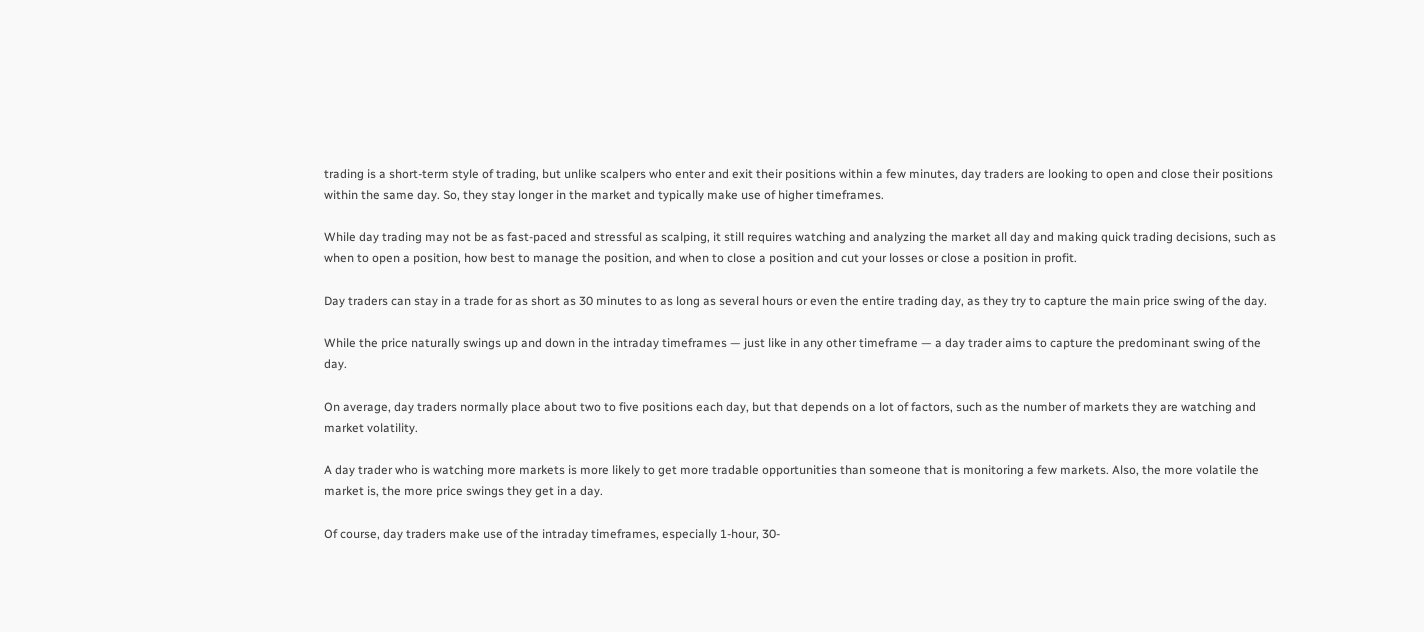trading is a short-term style of trading, but unlike scalpers who enter and exit their positions within a few minutes, day traders are looking to open and close their positions within the same day. So, they stay longer in the market and typically make use of higher timeframes.

While day trading may not be as fast-paced and stressful as scalping, it still requires watching and analyzing the market all day and making quick trading decisions, such as when to open a position, how best to manage the position, and when to close a position and cut your losses or close a position in profit.

Day traders can stay in a trade for as short as 30 minutes to as long as several hours or even the entire trading day, as they try to capture the main price swing of the day.

While the price naturally swings up and down in the intraday timeframes — just like in any other timeframe — a day trader aims to capture the predominant swing of the day.

On average, day traders normally place about two to five positions each day, but that depends on a lot of factors, such as the number of markets they are watching and market volatility.

A day trader who is watching more markets is more likely to get more tradable opportunities than someone that is monitoring a few markets. Also, the more volatile the market is, the more price swings they get in a day.

Of course, day traders make use of the intraday timeframes, especially 1-hour, 30-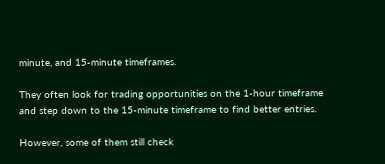minute, and 15-minute timeframes.

They often look for trading opportunities on the 1-hour timeframe and step down to the 15-minute timeframe to find better entries.

However, some of them still check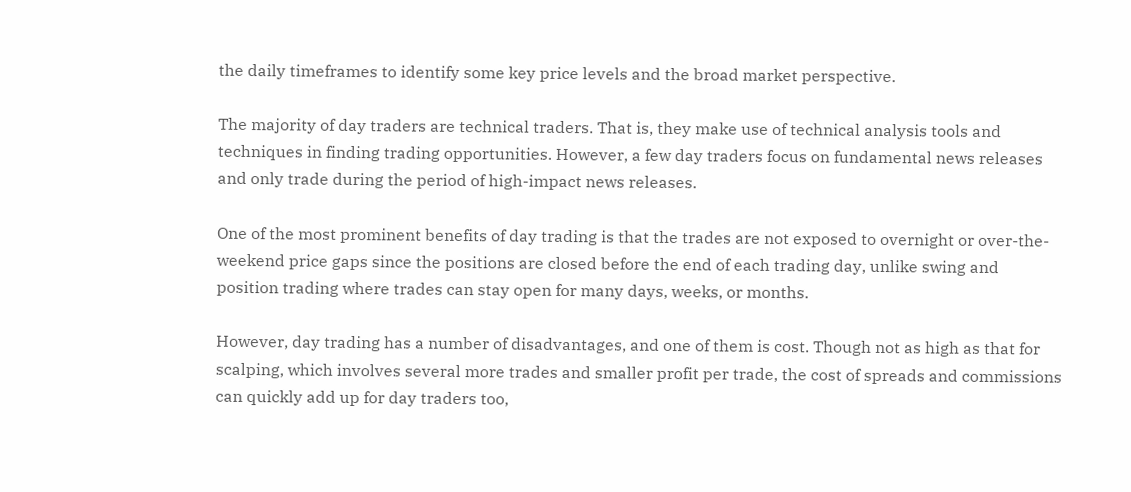the daily timeframes to identify some key price levels and the broad market perspective.

The majority of day traders are technical traders. That is, they make use of technical analysis tools and techniques in finding trading opportunities. However, a few day traders focus on fundamental news releases and only trade during the period of high-impact news releases.

One of the most prominent benefits of day trading is that the trades are not exposed to overnight or over-the-weekend price gaps since the positions are closed before the end of each trading day, unlike swing and position trading where trades can stay open for many days, weeks, or months.

However, day trading has a number of disadvantages, and one of them is cost. Though not as high as that for scalping, which involves several more trades and smaller profit per trade, the cost of spreads and commissions can quickly add up for day traders too,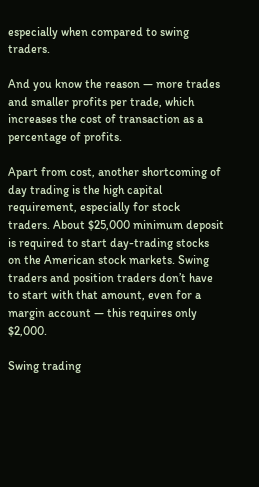especially when compared to swing traders.

And you know the reason — more trades and smaller profits per trade, which increases the cost of transaction as a percentage of profits.

Apart from cost, another shortcoming of day trading is the high capital requirement, especially for stock traders. About $25,000 minimum deposit is required to start day-trading stocks on the American stock markets. Swing traders and position traders don’t have to start with that amount, even for a margin account — this requires only $2,000.

Swing trading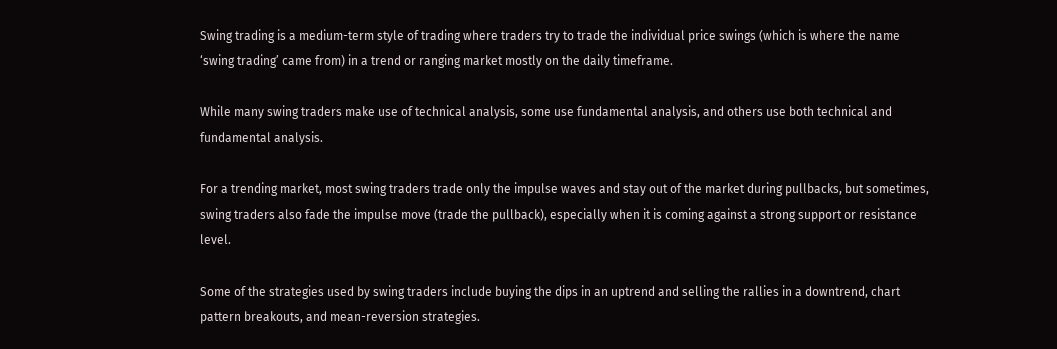Swing trading is a medium-term style of trading where traders try to trade the individual price swings (which is where the name ‘swing trading’ came from) in a trend or ranging market mostly on the daily timeframe.

While many swing traders make use of technical analysis, some use fundamental analysis, and others use both technical and fundamental analysis.

For a trending market, most swing traders trade only the impulse waves and stay out of the market during pullbacks, but sometimes, swing traders also fade the impulse move (trade the pullback), especially when it is coming against a strong support or resistance level.

Some of the strategies used by swing traders include buying the dips in an uptrend and selling the rallies in a downtrend, chart pattern breakouts, and mean-reversion strategies.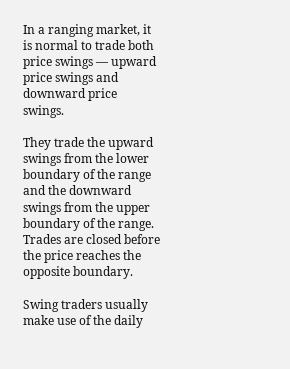In a ranging market, it is normal to trade both price swings — upward price swings and downward price swings.

They trade the upward swings from the lower boundary of the range and the downward swings from the upper boundary of the range. Trades are closed before the price reaches the opposite boundary.

Swing traders usually make use of the daily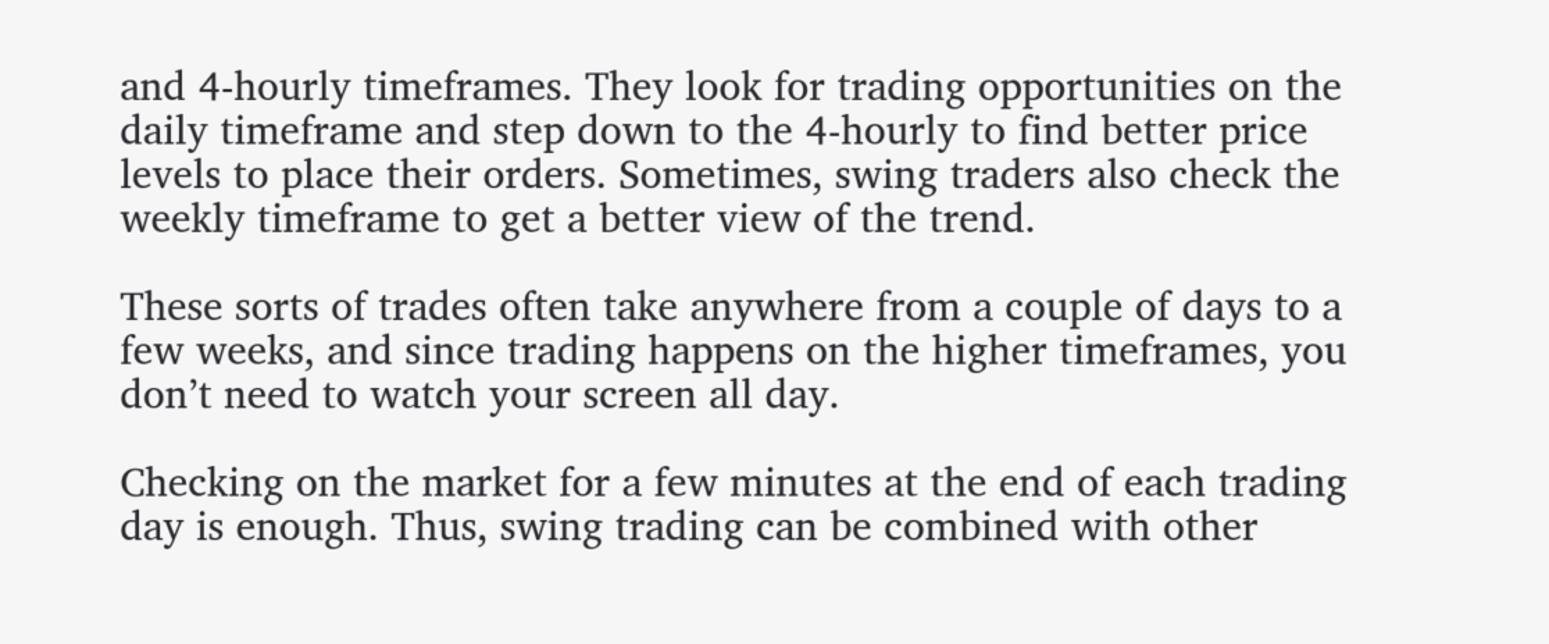and 4-hourly timeframes. They look for trading opportunities on the daily timeframe and step down to the 4-hourly to find better price levels to place their orders. Sometimes, swing traders also check the weekly timeframe to get a better view of the trend.

These sorts of trades often take anywhere from a couple of days to a few weeks, and since trading happens on the higher timeframes, you don’t need to watch your screen all day.

Checking on the market for a few minutes at the end of each trading day is enough. Thus, swing trading can be combined with other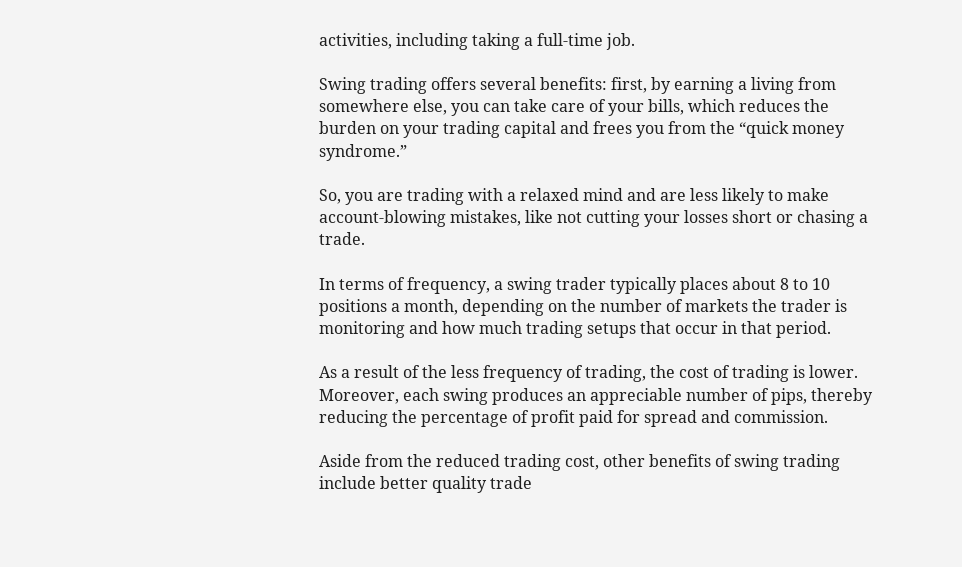activities, including taking a full-time job.

Swing trading offers several benefits: first, by earning a living from somewhere else, you can take care of your bills, which reduces the burden on your trading capital and frees you from the “quick money syndrome.”

So, you are trading with a relaxed mind and are less likely to make account-blowing mistakes, like not cutting your losses short or chasing a trade.

In terms of frequency, a swing trader typically places about 8 to 10 positions a month, depending on the number of markets the trader is monitoring and how much trading setups that occur in that period.

As a result of the less frequency of trading, the cost of trading is lower. Moreover, each swing produces an appreciable number of pips, thereby reducing the percentage of profit paid for spread and commission.

Aside from the reduced trading cost, other benefits of swing trading include better quality trade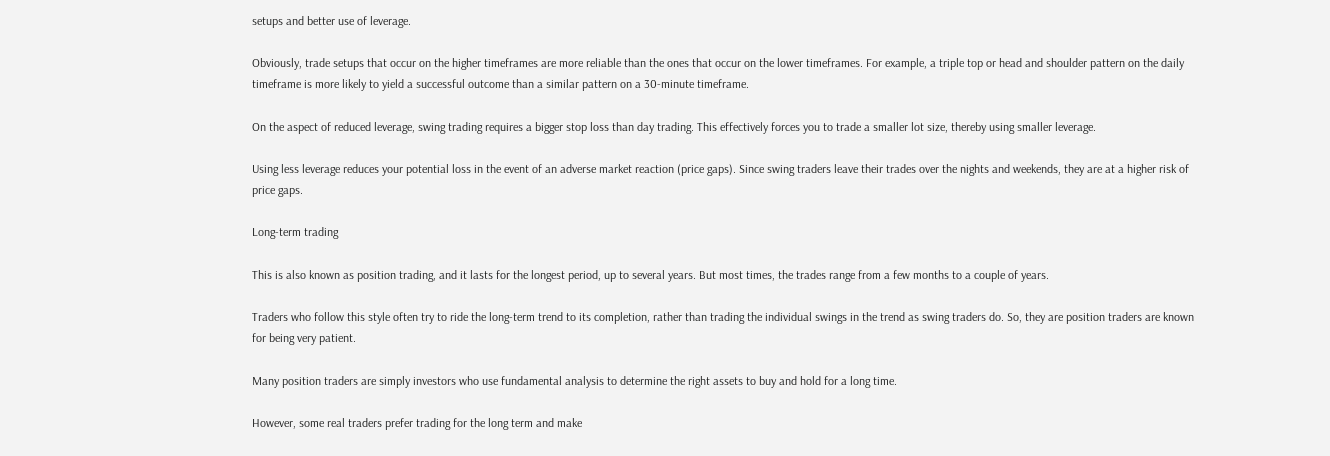setups and better use of leverage.

Obviously, trade setups that occur on the higher timeframes are more reliable than the ones that occur on the lower timeframes. For example, a triple top or head and shoulder pattern on the daily timeframe is more likely to yield a successful outcome than a similar pattern on a 30-minute timeframe.

On the aspect of reduced leverage, swing trading requires a bigger stop loss than day trading. This effectively forces you to trade a smaller lot size, thereby using smaller leverage.

Using less leverage reduces your potential loss in the event of an adverse market reaction (price gaps). Since swing traders leave their trades over the nights and weekends, they are at a higher risk of price gaps.

Long-term trading

This is also known as position trading, and it lasts for the longest period, up to several years. But most times, the trades range from a few months to a couple of years.

Traders who follow this style often try to ride the long-term trend to its completion, rather than trading the individual swings in the trend as swing traders do. So, they are position traders are known for being very patient.

Many position traders are simply investors who use fundamental analysis to determine the right assets to buy and hold for a long time.

However, some real traders prefer trading for the long term and make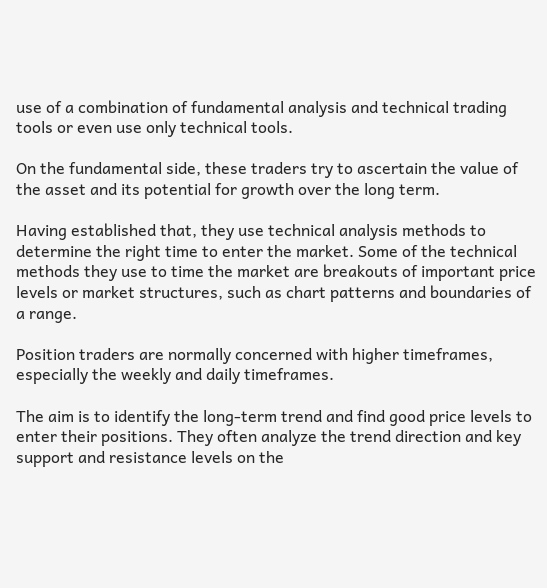use of a combination of fundamental analysis and technical trading tools or even use only technical tools.

On the fundamental side, these traders try to ascertain the value of the asset and its potential for growth over the long term.

Having established that, they use technical analysis methods to determine the right time to enter the market. Some of the technical methods they use to time the market are breakouts of important price levels or market structures, such as chart patterns and boundaries of a range.

Position traders are normally concerned with higher timeframes, especially the weekly and daily timeframes.

The aim is to identify the long-term trend and find good price levels to enter their positions. They often analyze the trend direction and key support and resistance levels on the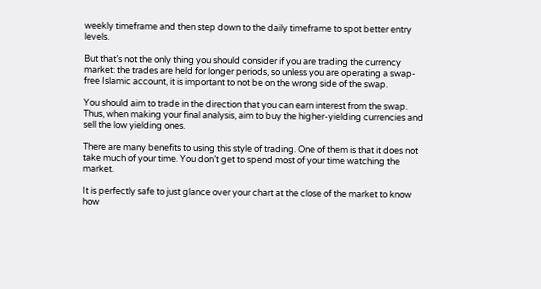weekly timeframe and then step down to the daily timeframe to spot better entry levels.

But that’s not the only thing you should consider if you are trading the currency market: the trades are held for longer periods, so unless you are operating a swap-free Islamic account, it is important to not be on the wrong side of the swap.

You should aim to trade in the direction that you can earn interest from the swap. Thus, when making your final analysis, aim to buy the higher-yielding currencies and sell the low yielding ones.

There are many benefits to using this style of trading. One of them is that it does not take much of your time. You don’t get to spend most of your time watching the market.

It is perfectly safe to just glance over your chart at the close of the market to know how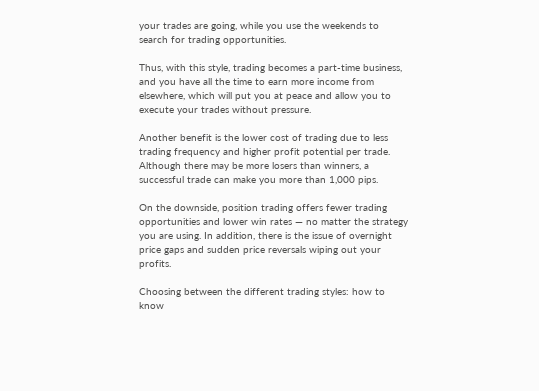your trades are going, while you use the weekends to search for trading opportunities.

Thus, with this style, trading becomes a part-time business, and you have all the time to earn more income from elsewhere, which will put you at peace and allow you to execute your trades without pressure.

Another benefit is the lower cost of trading due to less trading frequency and higher profit potential per trade. Although there may be more losers than winners, a successful trade can make you more than 1,000 pips.

On the downside, position trading offers fewer trading opportunities and lower win rates — no matter the strategy you are using. In addition, there is the issue of overnight price gaps and sudden price reversals wiping out your profits.

Choosing between the different trading styles: how to know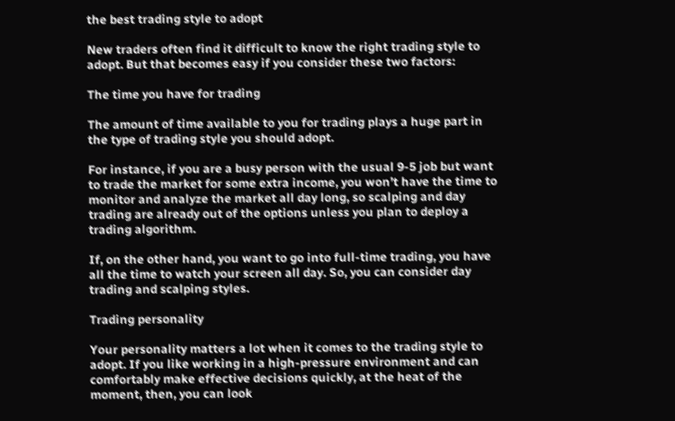the best trading style to adopt

New traders often find it difficult to know the right trading style to adopt. But that becomes easy if you consider these two factors:

The time you have for trading

The amount of time available to you for trading plays a huge part in the type of trading style you should adopt.

For instance, if you are a busy person with the usual 9-5 job but want to trade the market for some extra income, you won’t have the time to monitor and analyze the market all day long, so scalping and day trading are already out of the options unless you plan to deploy a trading algorithm.

If, on the other hand, you want to go into full-time trading, you have all the time to watch your screen all day. So, you can consider day trading and scalping styles.

Trading personality

Your personality matters a lot when it comes to the trading style to adopt. If you like working in a high-pressure environment and can comfortably make effective decisions quickly, at the heat of the moment, then, you can look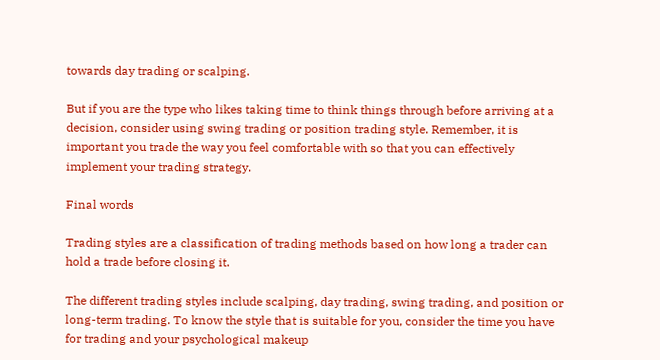towards day trading or scalping.

But if you are the type who likes taking time to think things through before arriving at a decision, consider using swing trading or position trading style. Remember, it is important you trade the way you feel comfortable with so that you can effectively implement your trading strategy.

Final words

Trading styles are a classification of trading methods based on how long a trader can hold a trade before closing it.

The different trading styles include scalping, day trading, swing trading, and position or long-term trading. To know the style that is suitable for you, consider the time you have for trading and your psychological makeup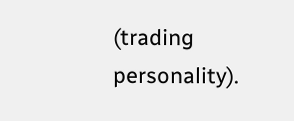(trading personality).